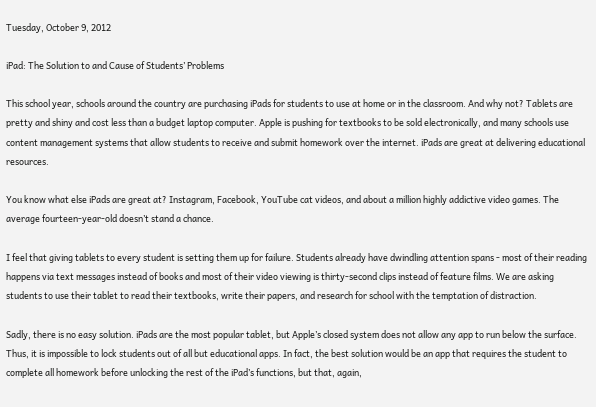Tuesday, October 9, 2012

iPad: The Solution to and Cause of Students’ Problems

This school year, schools around the country are purchasing iPads for students to use at home or in the classroom. And why not? Tablets are pretty and shiny and cost less than a budget laptop computer. Apple is pushing for textbooks to be sold electronically, and many schools use content management systems that allow students to receive and submit homework over the internet. iPads are great at delivering educational resources.

You know what else iPads are great at? Instagram, Facebook, YouTube cat videos, and about a million highly addictive video games. The average fourteen-year-old doesn’t stand a chance.

I feel that giving tablets to every student is setting them up for failure. Students already have dwindling attention spans - most of their reading happens via text messages instead of books and most of their video viewing is thirty-second clips instead of feature films. We are asking students to use their tablet to read their textbooks, write their papers, and research for school with the temptation of distraction.

Sadly, there is no easy solution. iPads are the most popular tablet, but Apple’s closed system does not allow any app to run below the surface. Thus, it is impossible to lock students out of all but educational apps. In fact, the best solution would be an app that requires the student to complete all homework before unlocking the rest of the iPad’s functions, but that, again,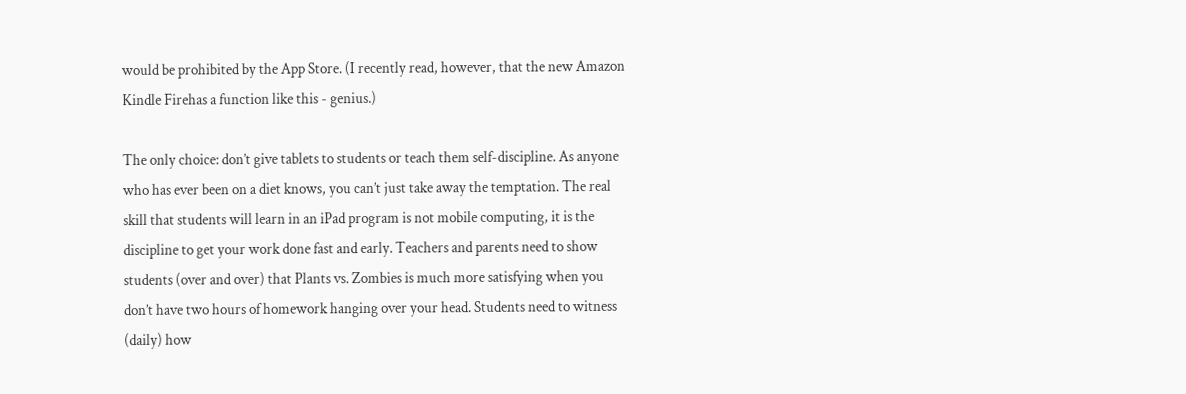would be prohibited by the App Store. (I recently read, however, that the new Amazon Kindle Firehas a function like this - genius.)

The only choice: don’t give tablets to students or teach them self-discipline. As anyone who has ever been on a diet knows, you can’t just take away the temptation. The real skill that students will learn in an iPad program is not mobile computing, it is the discipline to get your work done fast and early. Teachers and parents need to show students (over and over) that Plants vs. Zombies is much more satisfying when you don’t have two hours of homework hanging over your head. Students need to witness (daily) how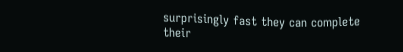surprisingly fast they can complete their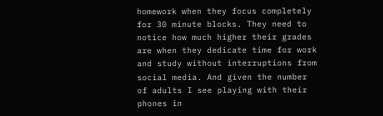homework when they focus completely for 30 minute blocks. They need to notice how much higher their grades are when they dedicate time for work and study without interruptions from social media. And given the number of adults I see playing with their phones in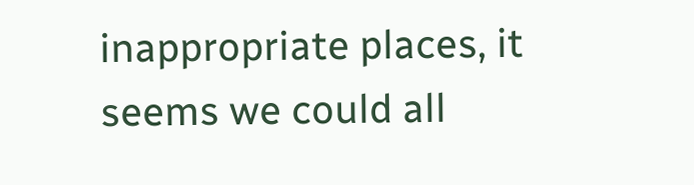inappropriate places, it seems we could all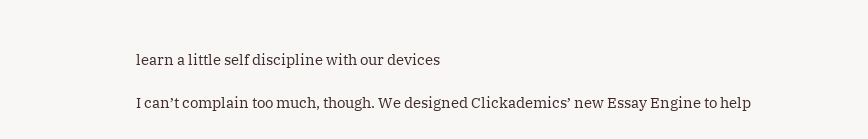learn a little self discipline with our devices

I can’t complain too much, though. We designed Clickademics’ new Essay Engine to help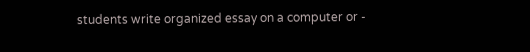students write organized essay on a computer or -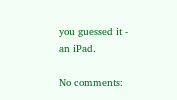you guessed it - an iPad.

No comments: